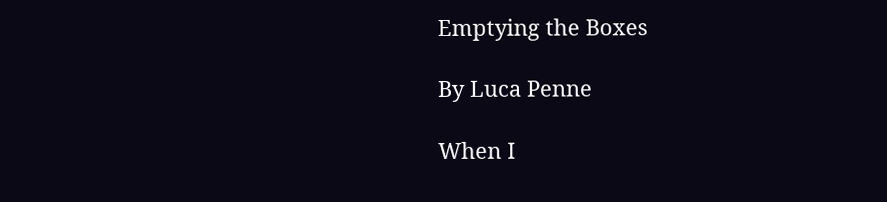Emptying the Boxes

By Luca Penne

When I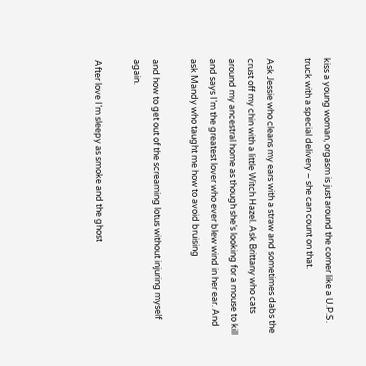kiss a young woman, orgasm is just around the corner like a U.P.S. truck with a special delivery – she can count on that.

Ask Jessie who cleans my ears with a straw and sometimes dabs the crust off my chin with a little Witch Hazel. Ask Brittany who cats around my ancestral home as though she’s looking for a mouse to kill and says I’m the greatest lover who ever blew wind in her ear. And ask Mandy who taught me how to avoid bruising

and how to get out of the screaming lotus without injuring myself again.

After love I’m sleepy as smoke and the ghost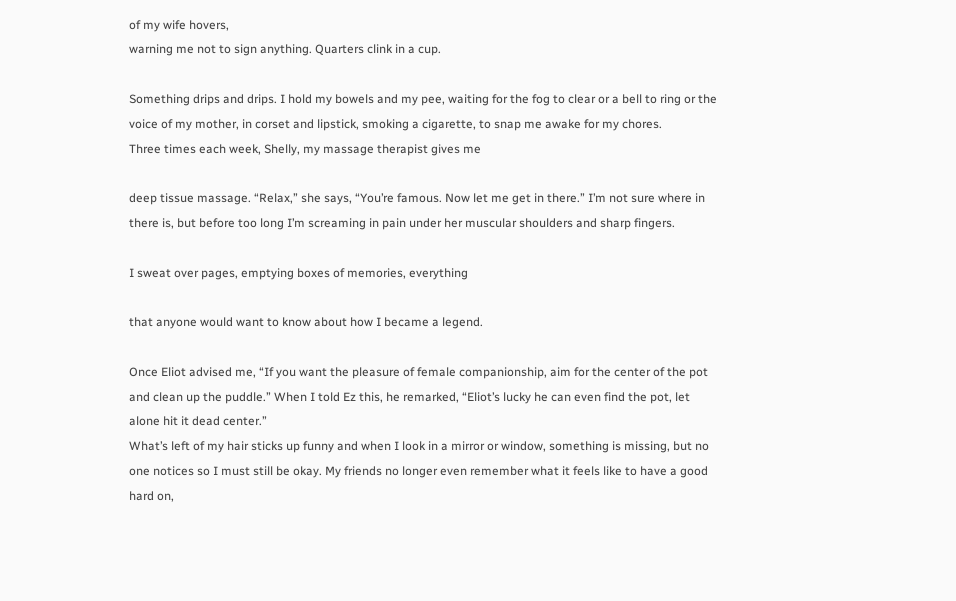of my wife hovers,
warning me not to sign anything. Quarters clink in a cup.

Something drips and drips. I hold my bowels and my pee, waiting for the fog to clear or a bell to ring or the voice of my mother, in corset and lipstick, smoking a cigarette, to snap me awake for my chores.
Three times each week, Shelly, my massage therapist gives me

deep tissue massage. “Relax,” she says, “You’re famous. Now let me get in there.” I’m not sure where in there is, but before too long I’m screaming in pain under her muscular shoulders and sharp fingers.

I sweat over pages, emptying boxes of memories, everything

that anyone would want to know about how I became a legend.

Once Eliot advised me, “If you want the pleasure of female companionship, aim for the center of the pot and clean up the puddle.” When I told Ez this, he remarked, “Eliot’s lucky he can even find the pot, let alone hit it dead center.”
What’s left of my hair sticks up funny and when I look in a mirror or window, something is missing, but no one notices so I must still be okay. My friends no longer even remember what it feels like to have a good hard on,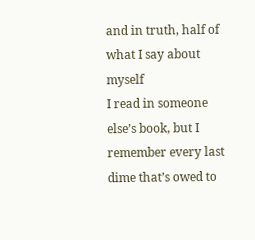and in truth, half of what I say about myself
I read in someone else’s book, but I remember every last dime that’s owed to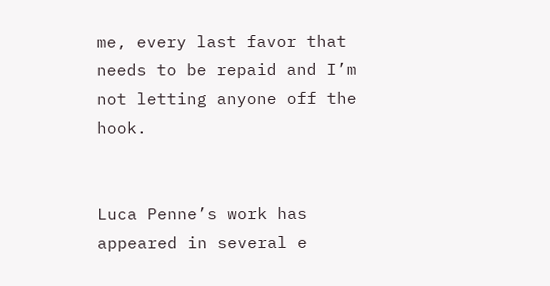me, every last favor that needs to be repaid and I’m not letting anyone off the hook.


Luca Penne’s work has appeared in several e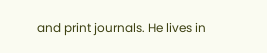and print journals. He lives in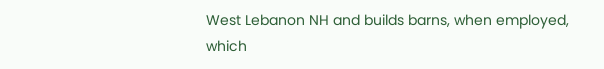West Lebanon NH and builds barns, when employed, which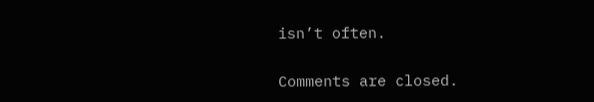isn’t often.

Comments are closed.